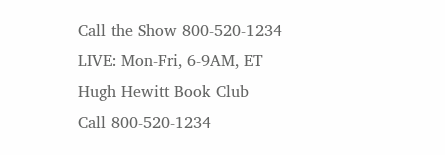Call the Show 800-520-1234
LIVE: Mon-Fri, 6-9AM, ET
Hugh Hewitt Book Club
Call 800-520-1234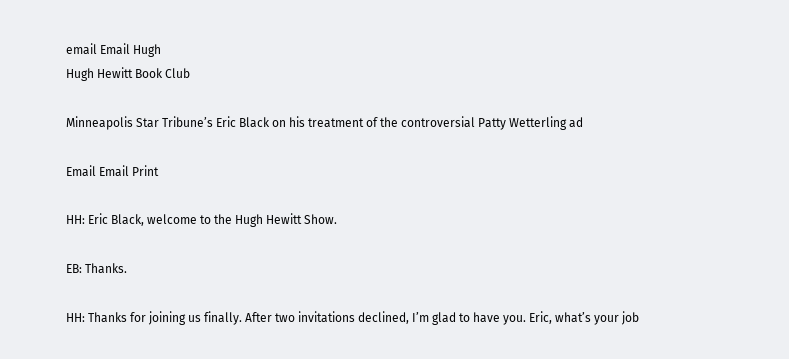email Email Hugh
Hugh Hewitt Book Club

Minneapolis Star Tribune’s Eric Black on his treatment of the controversial Patty Wetterling ad

Email Email Print

HH: Eric Black, welcome to the Hugh Hewitt Show.

EB: Thanks.

HH: Thanks for joining us finally. After two invitations declined, I’m glad to have you. Eric, what’s your job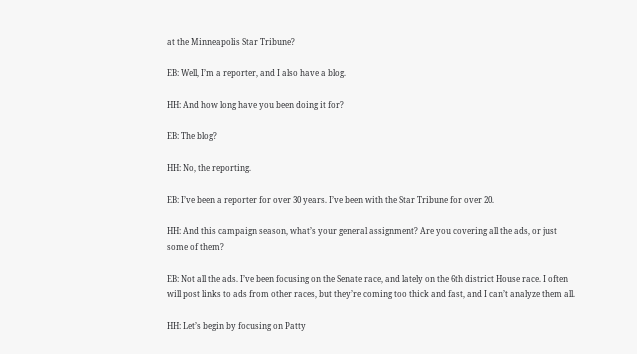at the Minneapolis Star Tribune?

EB: Well, I’m a reporter, and I also have a blog.

HH: And how long have you been doing it for?

EB: The blog?

HH: No, the reporting.

EB: I’ve been a reporter for over 30 years. I’ve been with the Star Tribune for over 20.

HH: And this campaign season, what’s your general assignment? Are you covering all the ads, or just some of them?

EB: Not all the ads. I’ve been focusing on the Senate race, and lately on the 6th district House race. I often will post links to ads from other races, but they’re coming too thick and fast, and I can’t analyze them all.

HH: Let’s begin by focusing on Patty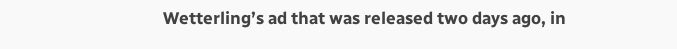Wetterling’s ad that was released two days ago, in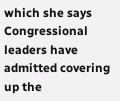which she says Congressional leaders have admitted covering up the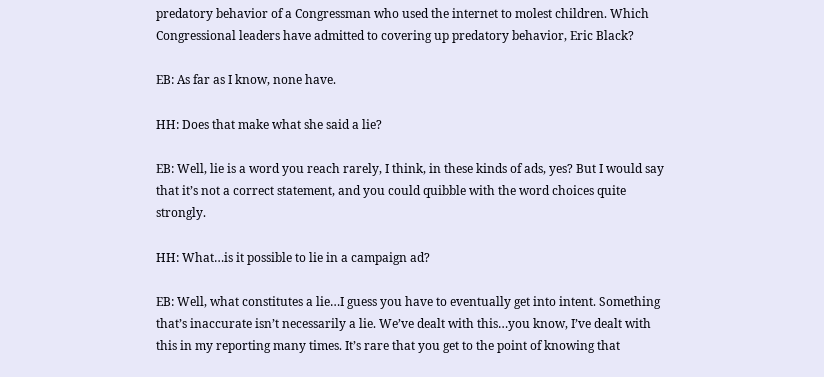predatory behavior of a Congressman who used the internet to molest children. Which Congressional leaders have admitted to covering up predatory behavior, Eric Black?

EB: As far as I know, none have.

HH: Does that make what she said a lie?

EB: Well, lie is a word you reach rarely, I think, in these kinds of ads, yes? But I would say that it’s not a correct statement, and you could quibble with the word choices quite strongly.

HH: What…is it possible to lie in a campaign ad?

EB: Well, what constitutes a lie…I guess you have to eventually get into intent. Something that’s inaccurate isn’t necessarily a lie. We’ve dealt with this…you know, I’ve dealt with this in my reporting many times. It’s rare that you get to the point of knowing that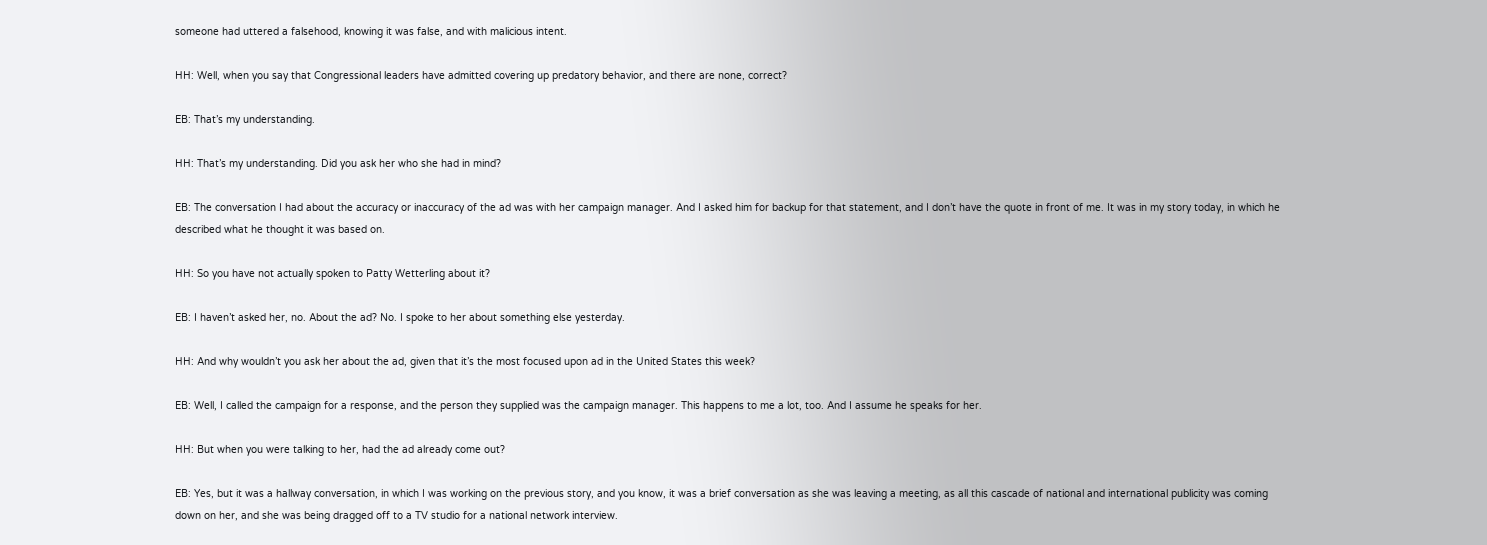someone had uttered a falsehood, knowing it was false, and with malicious intent.

HH: Well, when you say that Congressional leaders have admitted covering up predatory behavior, and there are none, correct?

EB: That’s my understanding.

HH: That’s my understanding. Did you ask her who she had in mind?

EB: The conversation I had about the accuracy or inaccuracy of the ad was with her campaign manager. And I asked him for backup for that statement, and I don’t have the quote in front of me. It was in my story today, in which he described what he thought it was based on.

HH: So you have not actually spoken to Patty Wetterling about it?

EB: I haven’t asked her, no. About the ad? No. I spoke to her about something else yesterday.

HH: And why wouldn’t you ask her about the ad, given that it’s the most focused upon ad in the United States this week?

EB: Well, I called the campaign for a response, and the person they supplied was the campaign manager. This happens to me a lot, too. And I assume he speaks for her.

HH: But when you were talking to her, had the ad already come out?

EB: Yes, but it was a hallway conversation, in which I was working on the previous story, and you know, it was a brief conversation as she was leaving a meeting, as all this cascade of national and international publicity was coming down on her, and she was being dragged off to a TV studio for a national network interview.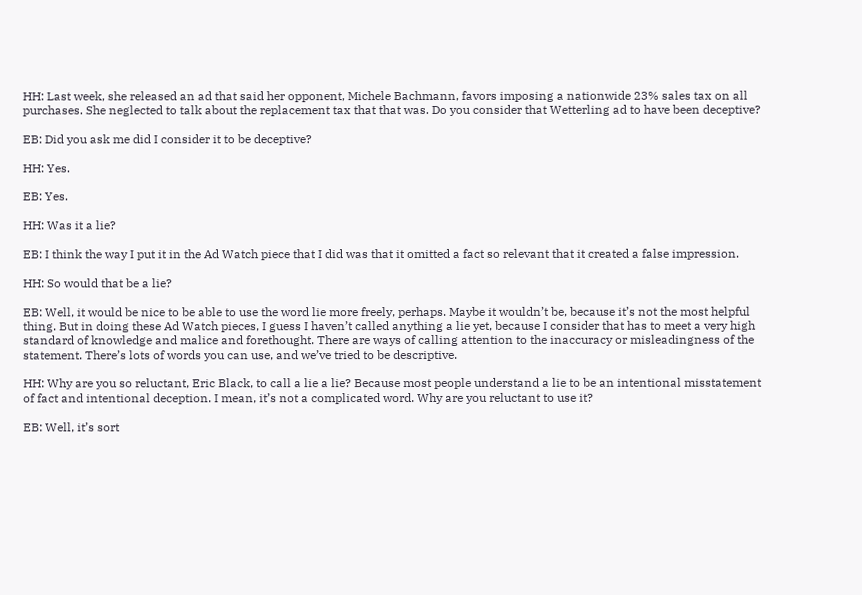HH: Last week, she released an ad that said her opponent, Michele Bachmann, favors imposing a nationwide 23% sales tax on all purchases. She neglected to talk about the replacement tax that that was. Do you consider that Wetterling ad to have been deceptive?

EB: Did you ask me did I consider it to be deceptive?

HH: Yes.

EB: Yes.

HH: Was it a lie?

EB: I think the way I put it in the Ad Watch piece that I did was that it omitted a fact so relevant that it created a false impression.

HH: So would that be a lie?

EB: Well, it would be nice to be able to use the word lie more freely, perhaps. Maybe it wouldn’t be, because it’s not the most helpful thing. But in doing these Ad Watch pieces, I guess I haven’t called anything a lie yet, because I consider that has to meet a very high standard of knowledge and malice and forethought. There are ways of calling attention to the inaccuracy or misleadingness of the statement. There’s lots of words you can use, and we’ve tried to be descriptive.

HH: Why are you so reluctant, Eric Black, to call a lie a lie? Because most people understand a lie to be an intentional misstatement of fact and intentional deception. I mean, it’s not a complicated word. Why are you reluctant to use it?

EB: Well, it’s sort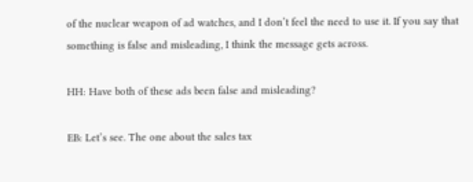of the nuclear weapon of ad watches, and I don’t feel the need to use it. If you say that something is false and misleading, I think the message gets across.

HH: Have both of these ads been false and misleading?

EB: Let’s see. The one about the sales tax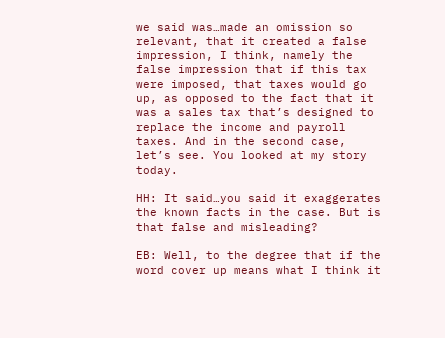we said was…made an omission so relevant, that it created a false impression, I think, namely the false impression that if this tax were imposed, that taxes would go up, as opposed to the fact that it was a sales tax that’s designed to replace the income and payroll taxes. And in the second case, let’s see. You looked at my story today.

HH: It said…you said it exaggerates the known facts in the case. But is that false and misleading?

EB: Well, to the degree that if the word cover up means what I think it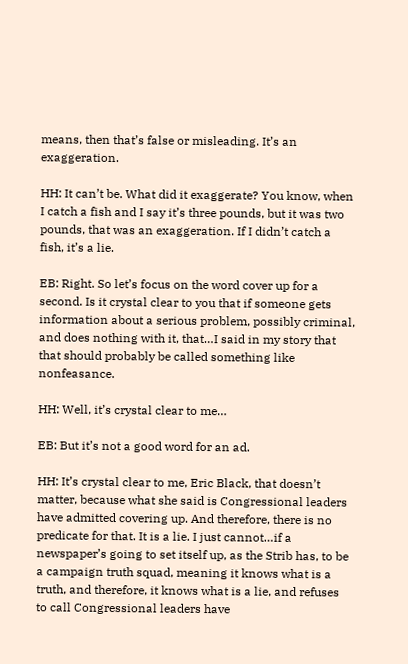means, then that’s false or misleading. It’s an exaggeration.

HH: It can’t be. What did it exaggerate? You know, when I catch a fish and I say it’s three pounds, but it was two pounds, that was an exaggeration. If I didn’t catch a fish, it’s a lie.

EB: Right. So let’s focus on the word cover up for a second. Is it crystal clear to you that if someone gets information about a serious problem, possibly criminal, and does nothing with it, that…I said in my story that that should probably be called something like nonfeasance.

HH: Well, it’s crystal clear to me…

EB: But it’s not a good word for an ad.

HH: It’s crystal clear to me, Eric Black, that doesn’t matter, because what she said is Congressional leaders have admitted covering up. And therefore, there is no predicate for that. It is a lie. I just cannot…if a newspaper’s going to set itself up, as the Strib has, to be a campaign truth squad, meaning it knows what is a truth, and therefore, it knows what is a lie, and refuses to call Congressional leaders have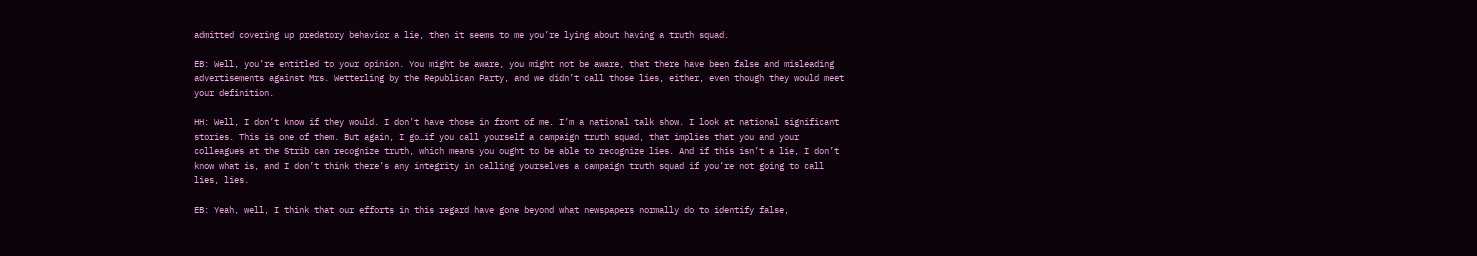admitted covering up predatory behavior a lie, then it seems to me you’re lying about having a truth squad.

EB: Well, you’re entitled to your opinion. You might be aware, you might not be aware, that there have been false and misleading advertisements against Mrs. Wetterling by the Republican Party, and we didn’t call those lies, either, even though they would meet your definition.

HH: Well, I don’t know if they would. I don’t have those in front of me. I’m a national talk show. I look at national significant stories. This is one of them. But again, I go…if you call yourself a campaign truth squad, that implies that you and your colleagues at the Strib can recognize truth, which means you ought to be able to recognize lies. And if this isn’t a lie, I don’t know what is, and I don’t think there’s any integrity in calling yourselves a campaign truth squad if you’re not going to call lies, lies.

EB: Yeah, well, I think that our efforts in this regard have gone beyond what newspapers normally do to identify false,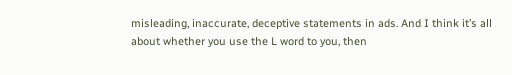misleading, inaccurate, deceptive statements in ads. And I think it’s all about whether you use the L word to you, then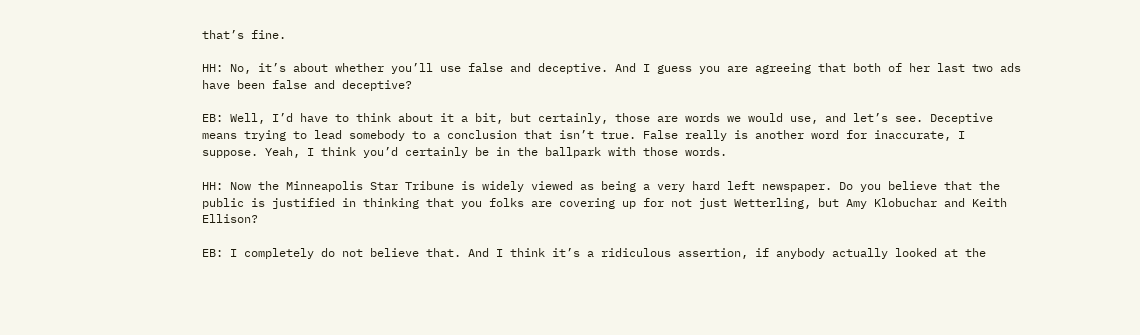that’s fine.

HH: No, it’s about whether you’ll use false and deceptive. And I guess you are agreeing that both of her last two ads have been false and deceptive?

EB: Well, I’d have to think about it a bit, but certainly, those are words we would use, and let’s see. Deceptive means trying to lead somebody to a conclusion that isn’t true. False really is another word for inaccurate, I suppose. Yeah, I think you’d certainly be in the ballpark with those words.

HH: Now the Minneapolis Star Tribune is widely viewed as being a very hard left newspaper. Do you believe that the public is justified in thinking that you folks are covering up for not just Wetterling, but Amy Klobuchar and Keith Ellison?

EB: I completely do not believe that. And I think it’s a ridiculous assertion, if anybody actually looked at the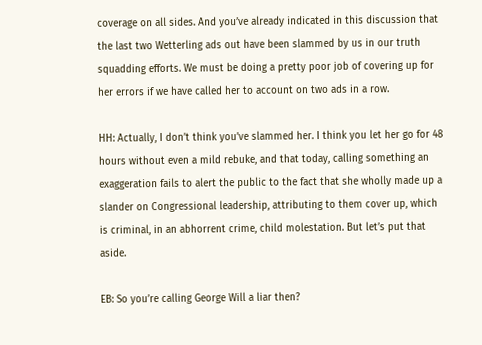coverage on all sides. And you’ve already indicated in this discussion that the last two Wetterling ads out have been slammed by us in our truth squadding efforts. We must be doing a pretty poor job of covering up for her errors if we have called her to account on two ads in a row.

HH: Actually, I don’t think you’ve slammed her. I think you let her go for 48 hours without even a mild rebuke, and that today, calling something an exaggeration fails to alert the public to the fact that she wholly made up a slander on Congressional leadership, attributing to them cover up, which is criminal, in an abhorrent crime, child molestation. But let’s put that aside.

EB: So you’re calling George Will a liar then?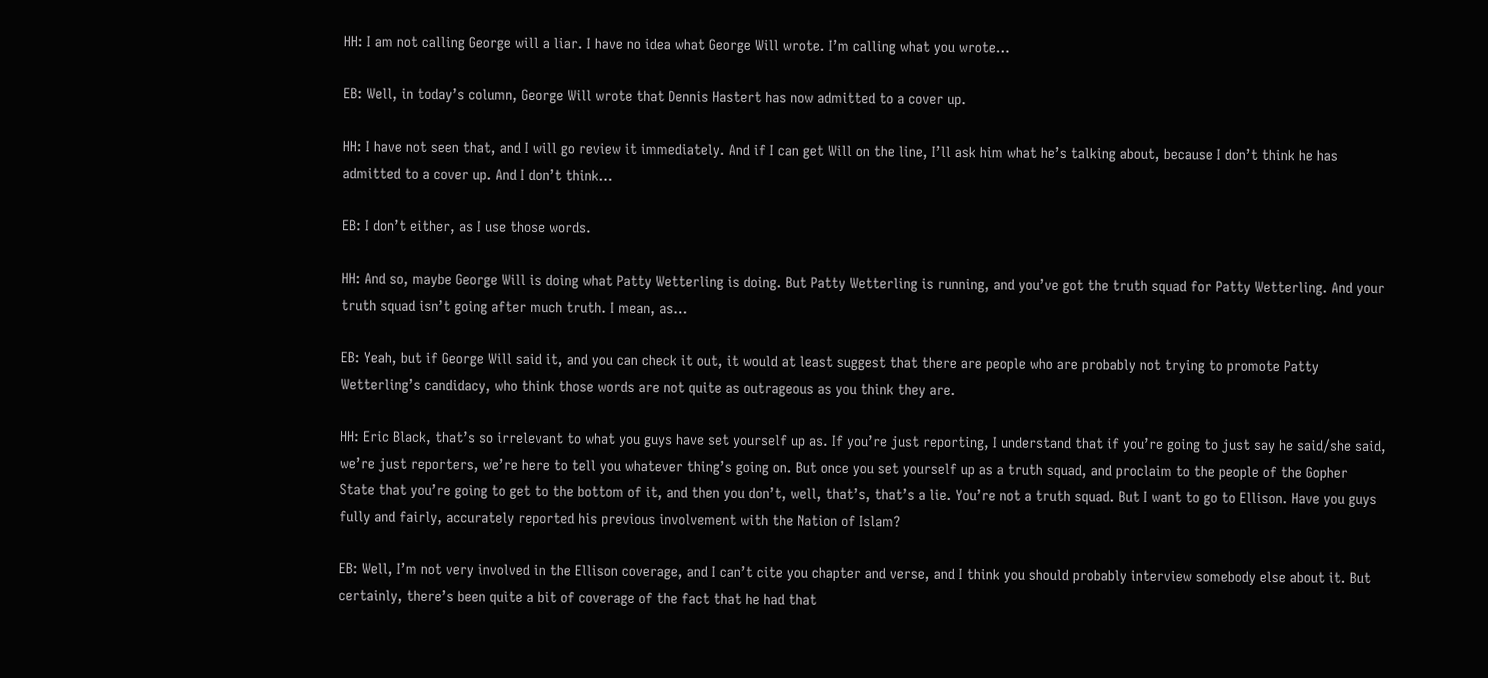HH: I am not calling George will a liar. I have no idea what George Will wrote. I’m calling what you wrote…

EB: Well, in today’s column, George Will wrote that Dennis Hastert has now admitted to a cover up.

HH: I have not seen that, and I will go review it immediately. And if I can get Will on the line, I’ll ask him what he’s talking about, because I don’t think he has admitted to a cover up. And I don’t think…

EB: I don’t either, as I use those words.

HH: And so, maybe George Will is doing what Patty Wetterling is doing. But Patty Wetterling is running, and you’ve got the truth squad for Patty Wetterling. And your truth squad isn’t going after much truth. I mean, as…

EB: Yeah, but if George Will said it, and you can check it out, it would at least suggest that there are people who are probably not trying to promote Patty Wetterling’s candidacy, who think those words are not quite as outrageous as you think they are.

HH: Eric Black, that’s so irrelevant to what you guys have set yourself up as. If you’re just reporting, I understand that if you’re going to just say he said/she said, we’re just reporters, we’re here to tell you whatever thing’s going on. But once you set yourself up as a truth squad, and proclaim to the people of the Gopher State that you’re going to get to the bottom of it, and then you don’t, well, that’s, that’s a lie. You’re not a truth squad. But I want to go to Ellison. Have you guys fully and fairly, accurately reported his previous involvement with the Nation of Islam?

EB: Well, I’m not very involved in the Ellison coverage, and I can’t cite you chapter and verse, and I think you should probably interview somebody else about it. But certainly, there’s been quite a bit of coverage of the fact that he had that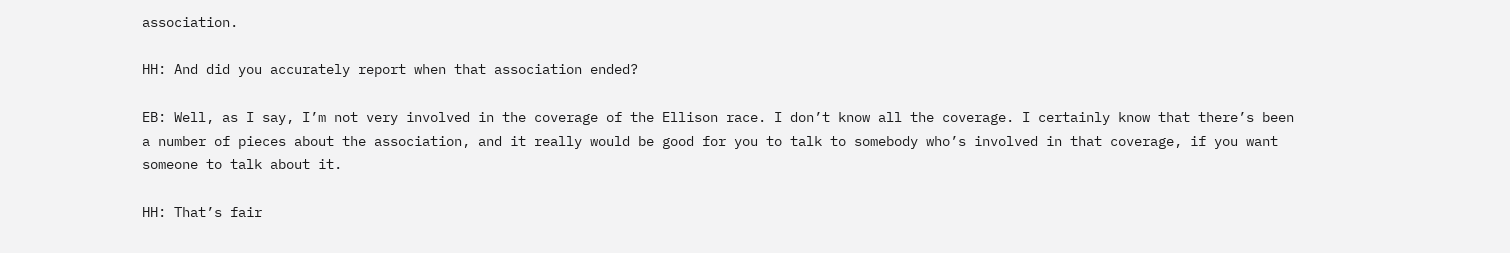association.

HH: And did you accurately report when that association ended?

EB: Well, as I say, I’m not very involved in the coverage of the Ellison race. I don’t know all the coverage. I certainly know that there’s been a number of pieces about the association, and it really would be good for you to talk to somebody who’s involved in that coverage, if you want someone to talk about it.

HH: That’s fair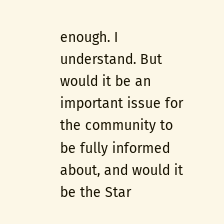enough. I understand. But would it be an important issue for the community to be fully informed about, and would it be the Star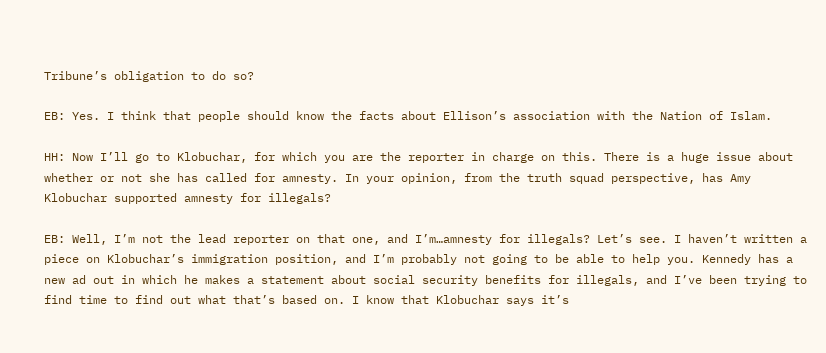Tribune’s obligation to do so?

EB: Yes. I think that people should know the facts about Ellison’s association with the Nation of Islam.

HH: Now I’ll go to Klobuchar, for which you are the reporter in charge on this. There is a huge issue about whether or not she has called for amnesty. In your opinion, from the truth squad perspective, has Amy Klobuchar supported amnesty for illegals?

EB: Well, I’m not the lead reporter on that one, and I’m…amnesty for illegals? Let’s see. I haven’t written a piece on Klobuchar’s immigration position, and I’m probably not going to be able to help you. Kennedy has a new ad out in which he makes a statement about social security benefits for illegals, and I’ve been trying to find time to find out what that’s based on. I know that Klobuchar says it’s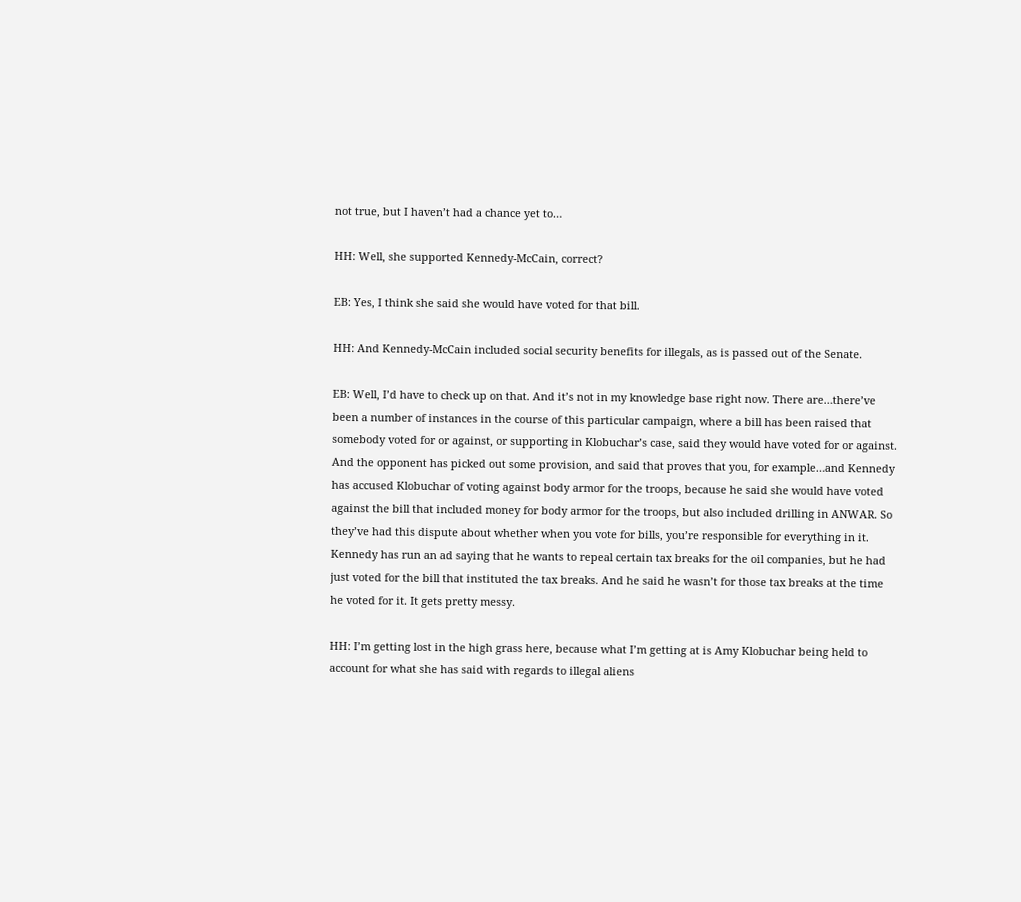not true, but I haven’t had a chance yet to…

HH: Well, she supported Kennedy-McCain, correct?

EB: Yes, I think she said she would have voted for that bill.

HH: And Kennedy-McCain included social security benefits for illegals, as is passed out of the Senate.

EB: Well, I’d have to check up on that. And it’s not in my knowledge base right now. There are…there’ve been a number of instances in the course of this particular campaign, where a bill has been raised that somebody voted for or against, or supporting in Klobuchar’s case, said they would have voted for or against. And the opponent has picked out some provision, and said that proves that you, for example…and Kennedy has accused Klobuchar of voting against body armor for the troops, because he said she would have voted against the bill that included money for body armor for the troops, but also included drilling in ANWAR. So they’ve had this dispute about whether when you vote for bills, you’re responsible for everything in it. Kennedy has run an ad saying that he wants to repeal certain tax breaks for the oil companies, but he had just voted for the bill that instituted the tax breaks. And he said he wasn’t for those tax breaks at the time he voted for it. It gets pretty messy.

HH: I’m getting lost in the high grass here, because what I’m getting at is Amy Klobuchar being held to account for what she has said with regards to illegal aliens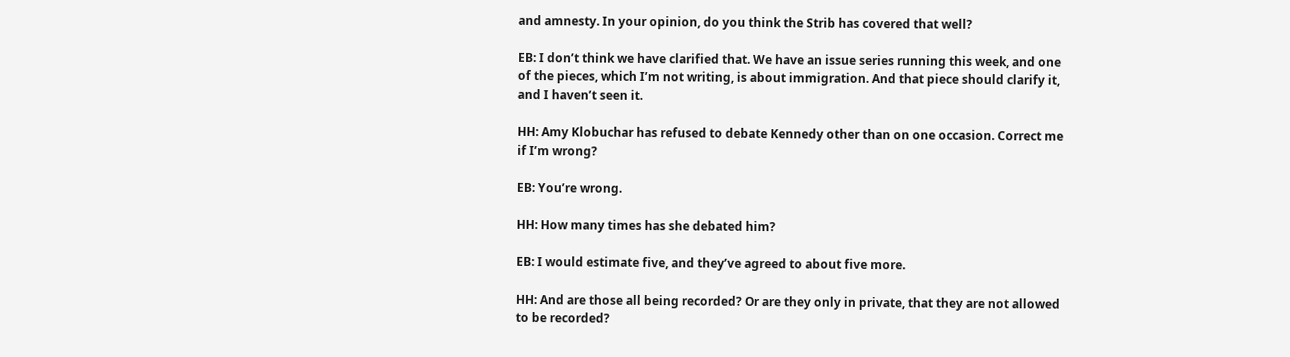and amnesty. In your opinion, do you think the Strib has covered that well?

EB: I don’t think we have clarified that. We have an issue series running this week, and one of the pieces, which I’m not writing, is about immigration. And that piece should clarify it, and I haven’t seen it.

HH: Amy Klobuchar has refused to debate Kennedy other than on one occasion. Correct me if I’m wrong?

EB: You’re wrong.

HH: How many times has she debated him?

EB: I would estimate five, and they’ve agreed to about five more.

HH: And are those all being recorded? Or are they only in private, that they are not allowed to be recorded?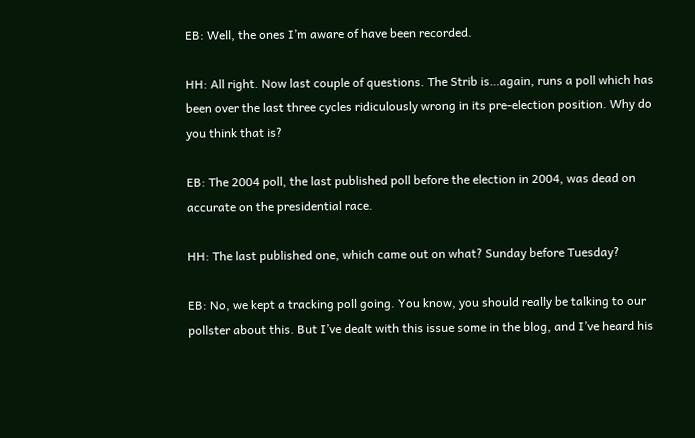EB: Well, the ones I’m aware of have been recorded.

HH: All right. Now last couple of questions. The Strib is…again, runs a poll which has been over the last three cycles ridiculously wrong in its pre-election position. Why do you think that is?

EB: The 2004 poll, the last published poll before the election in 2004, was dead on accurate on the presidential race.

HH: The last published one, which came out on what? Sunday before Tuesday?

EB: No, we kept a tracking poll going. You know, you should really be talking to our pollster about this. But I’ve dealt with this issue some in the blog, and I’ve heard his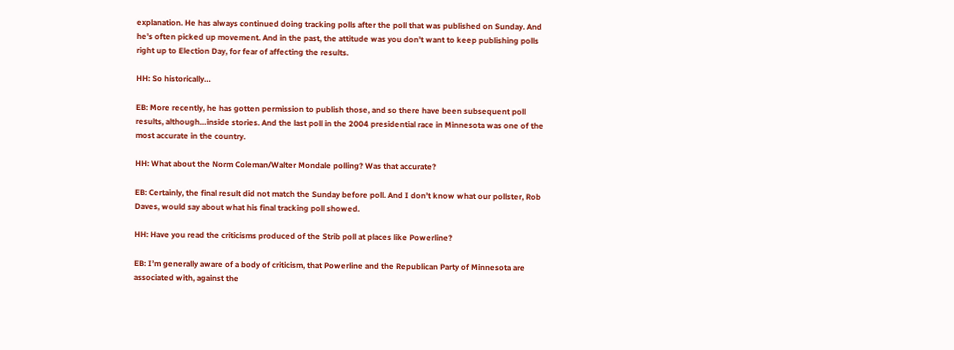explanation. He has always continued doing tracking polls after the poll that was published on Sunday. And he’s often picked up movement. And in the past, the attitude was you don’t want to keep publishing polls right up to Election Day, for fear of affecting the results.

HH: So historically…

EB: More recently, he has gotten permission to publish those, and so there have been subsequent poll results, although…inside stories. And the last poll in the 2004 presidential race in Minnesota was one of the most accurate in the country.

HH: What about the Norm Coleman/Walter Mondale polling? Was that accurate?

EB: Certainly, the final result did not match the Sunday before poll. And I don’t know what our pollster, Rob Daves, would say about what his final tracking poll showed.

HH: Have you read the criticisms produced of the Strib poll at places like Powerline?

EB: I’m generally aware of a body of criticism, that Powerline and the Republican Party of Minnesota are associated with, against the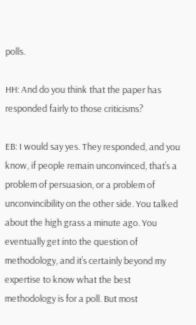polls.

HH: And do you think that the paper has responded fairly to those criticisms?

EB: I would say yes. They responded, and you know, if people remain unconvinced, that’s a problem of persuasion, or a problem of unconvincibility on the other side. You talked about the high grass a minute ago. You eventually get into the question of methodology, and it’s certainly beyond my expertise to know what the best methodology is for a poll. But most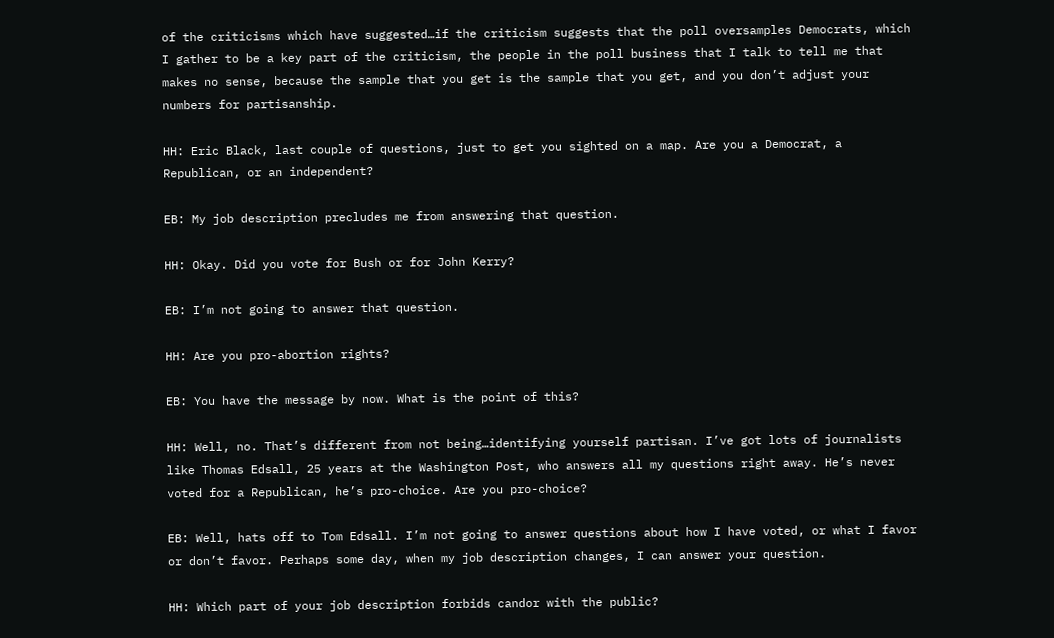of the criticisms which have suggested…if the criticism suggests that the poll oversamples Democrats, which I gather to be a key part of the criticism, the people in the poll business that I talk to tell me that makes no sense, because the sample that you get is the sample that you get, and you don’t adjust your numbers for partisanship.

HH: Eric Black, last couple of questions, just to get you sighted on a map. Are you a Democrat, a Republican, or an independent?

EB: My job description precludes me from answering that question.

HH: Okay. Did you vote for Bush or for John Kerry?

EB: I’m not going to answer that question.

HH: Are you pro-abortion rights?

EB: You have the message by now. What is the point of this?

HH: Well, no. That’s different from not being…identifying yourself partisan. I’ve got lots of journalists like Thomas Edsall, 25 years at the Washington Post, who answers all my questions right away. He’s never voted for a Republican, he’s pro-choice. Are you pro-choice?

EB: Well, hats off to Tom Edsall. I’m not going to answer questions about how I have voted, or what I favor or don’t favor. Perhaps some day, when my job description changes, I can answer your question.

HH: Which part of your job description forbids candor with the public?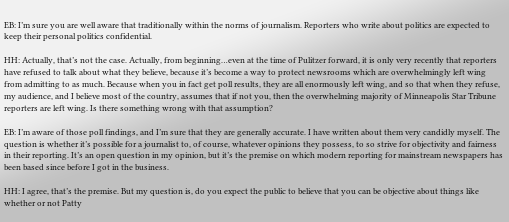EB: I’m sure you are well aware that traditionally within the norms of journalism. Reporters who write about politics are expected to keep their personal politics confidential.

HH: Actually, that’s not the case. Actually, from beginning…even at the time of Pulitzer forward, it is only very recently that reporters have refused to talk about what they believe, because it’s become a way to protect newsrooms which are overwhelmingly left wing from admitting to as much. Because when you in fact get poll results, they are all enormously left wing, and so that when they refuse, my audience, and I believe most of the country, assumes that if not you, then the overwhelming majority of Minneapolis Star Tribune reporters are left wing. Is there something wrong with that assumption?

EB: I’m aware of those poll findings, and I’m sure that they are generally accurate. I have written about them very candidly myself. The question is whether it’s possible for a journalist to, of course, whatever opinions they possess, to so strive for objectivity and fairness in their reporting. It’s an open question in my opinion, but it’s the premise on which modern reporting for mainstream newspapers has been based since before I got in the business.

HH: I agree, that’s the premise. But my question is, do you expect the public to believe that you can be objective about things like whether or not Patty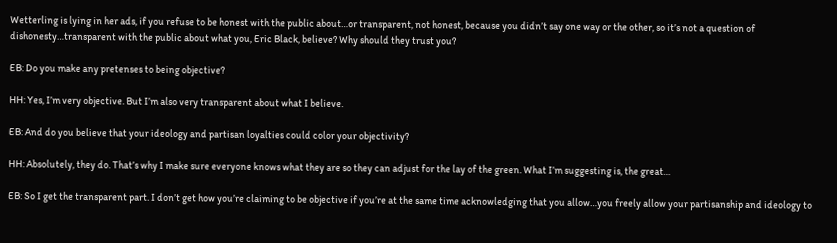Wetterling is lying in her ads, if you refuse to be honest with the public about…or transparent, not honest, because you didn’t say one way or the other, so it’s not a question of dishonesty…transparent with the public about what you, Eric Black, believe? Why should they trust you?

EB: Do you make any pretenses to being objective?

HH: Yes, I’m very objective. But I’m also very transparent about what I believe.

EB: And do you believe that your ideology and partisan loyalties could color your objectivity?

HH: Absolutely, they do. That’s why I make sure everyone knows what they are so they can adjust for the lay of the green. What I’m suggesting is, the great…

EB: So I get the transparent part. I don’t get how you’re claiming to be objective if you’re at the same time acknowledging that you allow…you freely allow your partisanship and ideology to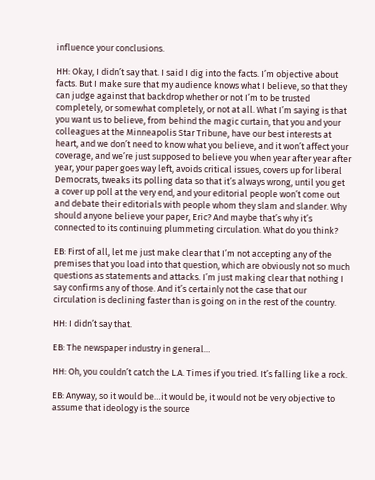influence your conclusions.

HH: Okay, I didn’t say that. I said I dig into the facts. I’m objective about facts. But I make sure that my audience knows what I believe, so that they can judge against that backdrop whether or not I’m to be trusted completely, or somewhat completely, or not at all. What I’m saying is that you want us to believe, from behind the magic curtain, that you and your colleagues at the Minneapolis Star Tribune, have our best interests at heart, and we don’t need to know what you believe, and it won’t affect your coverage, and we’re just supposed to believe you when year after year after year, your paper goes way left, avoids critical issues, covers up for liberal Democrats, tweaks its polling data so that it’s always wrong, until you get a cover up poll at the very end, and your editorial people won’t come out and debate their editorials with people whom they slam and slander. Why should anyone believe your paper, Eric? And maybe that’s why it’s connected to its continuing plummeting circulation. What do you think?

EB: First of all, let me just make clear that I’m not accepting any of the premises that you load into that question, which are obviously not so much questions as statements and attacks. I’m just making clear that nothing I say confirms any of those. And it’s certainly not the case that our circulation is declining faster than is going on in the rest of the country.

HH: I didn’t say that.

EB: The newspaper industry in general…

HH: Oh, you couldn’t catch the L.A. Times if you tried. It’s falling like a rock.

EB: Anyway, so it would be…it would be, it would not be very objective to assume that ideology is the source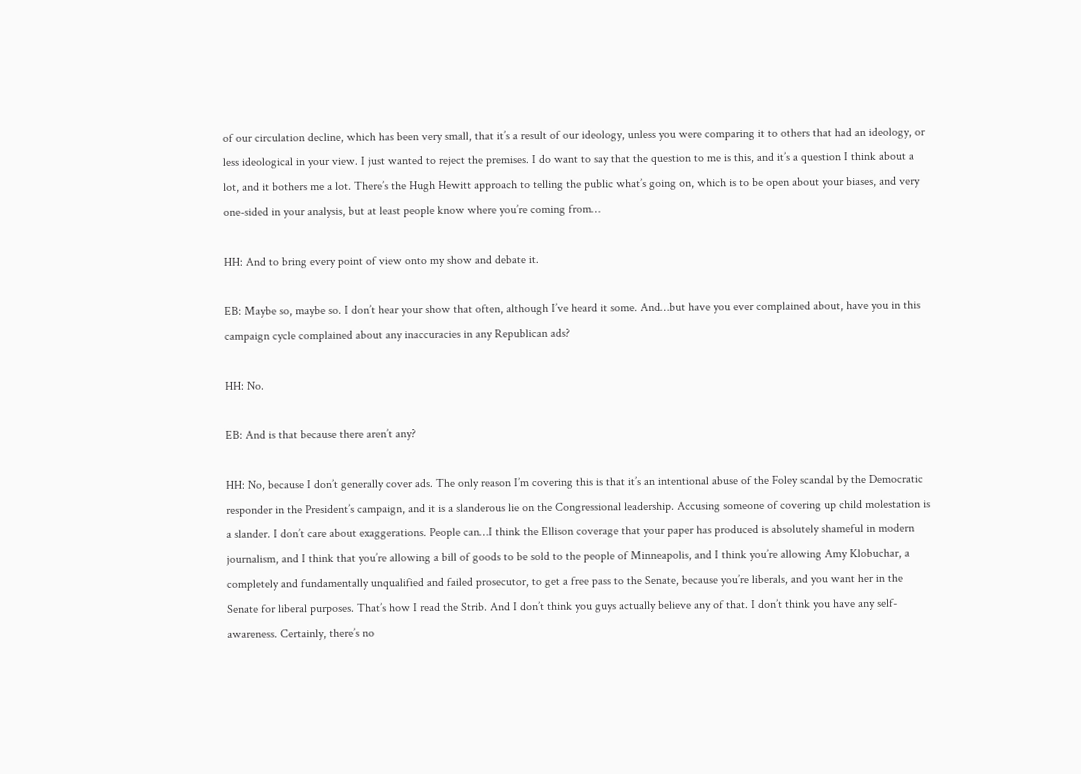of our circulation decline, which has been very small, that it’s a result of our ideology, unless you were comparing it to others that had an ideology, or less ideological in your view. I just wanted to reject the premises. I do want to say that the question to me is this, and it’s a question I think about a lot, and it bothers me a lot. There’s the Hugh Hewitt approach to telling the public what’s going on, which is to be open about your biases, and very one-sided in your analysis, but at least people know where you’re coming from…

HH: And to bring every point of view onto my show and debate it.

EB: Maybe so, maybe so. I don’t hear your show that often, although I’ve heard it some. And…but have you ever complained about, have you in this campaign cycle complained about any inaccuracies in any Republican ads?

HH: No.

EB: And is that because there aren’t any?

HH: No, because I don’t generally cover ads. The only reason I’m covering this is that it’s an intentional abuse of the Foley scandal by the Democratic responder in the President’s campaign, and it is a slanderous lie on the Congressional leadership. Accusing someone of covering up child molestation is a slander. I don’t care about exaggerations. People can…I think the Ellison coverage that your paper has produced is absolutely shameful in modern journalism, and I think that you’re allowing a bill of goods to be sold to the people of Minneapolis, and I think you’re allowing Amy Klobuchar, a completely and fundamentally unqualified and failed prosecutor, to get a free pass to the Senate, because you’re liberals, and you want her in the Senate for liberal purposes. That’s how I read the Strib. And I don’t think you guys actually believe any of that. I don’t think you have any self-awareness. Certainly, there’s no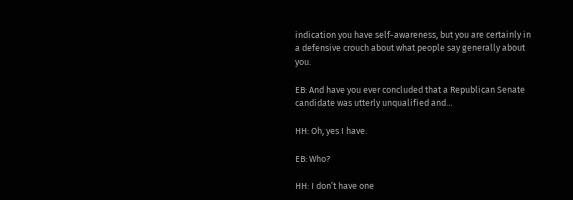indication you have self-awareness, but you are certainly in a defensive crouch about what people say generally about you.

EB: And have you ever concluded that a Republican Senate candidate was utterly unqualified and…

HH: Oh, yes I have.

EB: Who?

HH: I don’t have one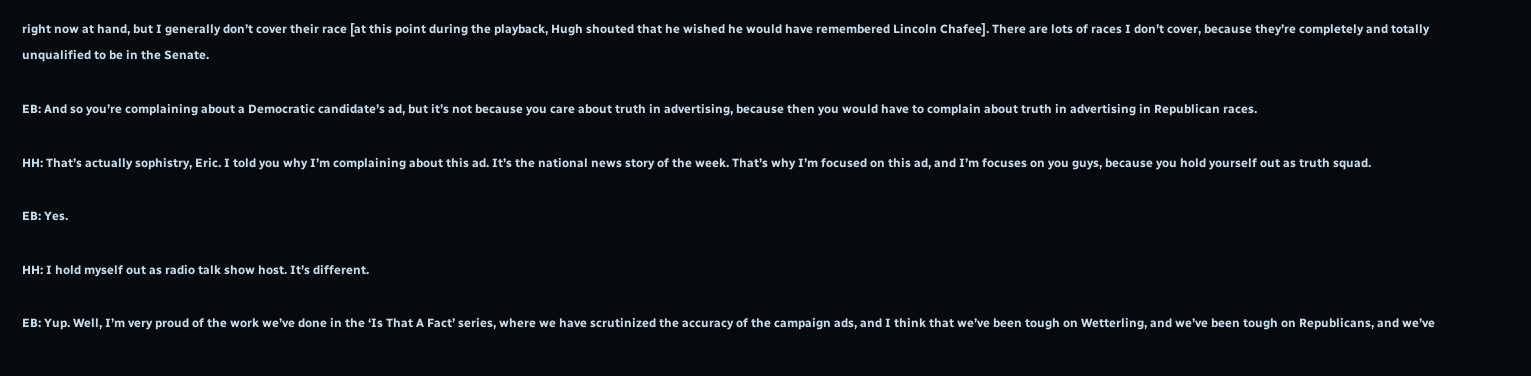right now at hand, but I generally don’t cover their race [at this point during the playback, Hugh shouted that he wished he would have remembered Lincoln Chafee]. There are lots of races I don’t cover, because they’re completely and totally unqualified to be in the Senate.

EB: And so you’re complaining about a Democratic candidate’s ad, but it’s not because you care about truth in advertising, because then you would have to complain about truth in advertising in Republican races.

HH: That’s actually sophistry, Eric. I told you why I’m complaining about this ad. It’s the national news story of the week. That’s why I’m focused on this ad, and I’m focuses on you guys, because you hold yourself out as truth squad.

EB: Yes.

HH: I hold myself out as radio talk show host. It’s different.

EB: Yup. Well, I’m very proud of the work we’ve done in the ‘Is That A Fact’ series, where we have scrutinized the accuracy of the campaign ads, and I think that we’ve been tough on Wetterling, and we’ve been tough on Republicans, and we’ve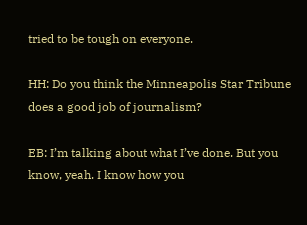tried to be tough on everyone.

HH: Do you think the Minneapolis Star Tribune does a good job of journalism?

EB: I’m talking about what I’ve done. But you know, yeah. I know how you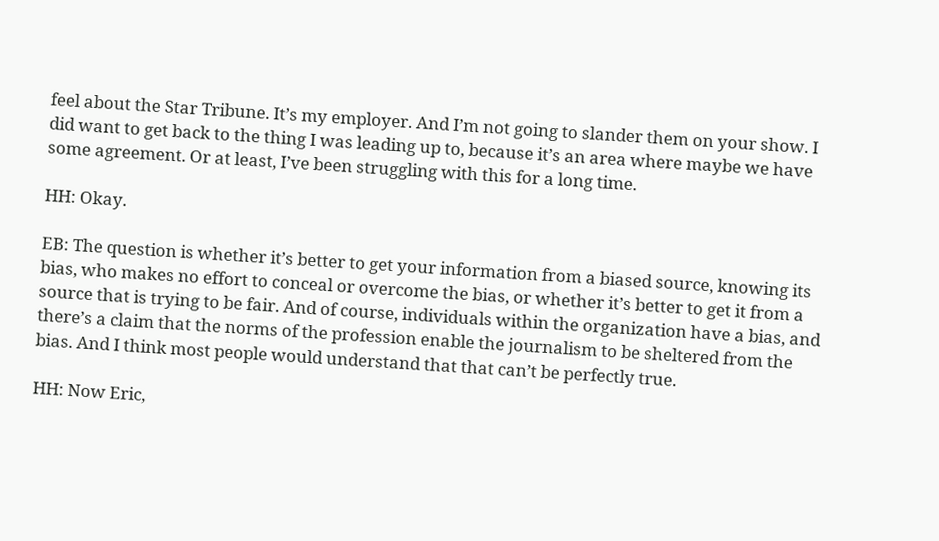feel about the Star Tribune. It’s my employer. And I’m not going to slander them on your show. I did want to get back to the thing I was leading up to, because it’s an area where maybe we have some agreement. Or at least, I’ve been struggling with this for a long time.

HH: Okay.

EB: The question is whether it’s better to get your information from a biased source, knowing its bias, who makes no effort to conceal or overcome the bias, or whether it’s better to get it from a source that is trying to be fair. And of course, individuals within the organization have a bias, and there’s a claim that the norms of the profession enable the journalism to be sheltered from the bias. And I think most people would understand that that can’t be perfectly true.

HH: Now Eric,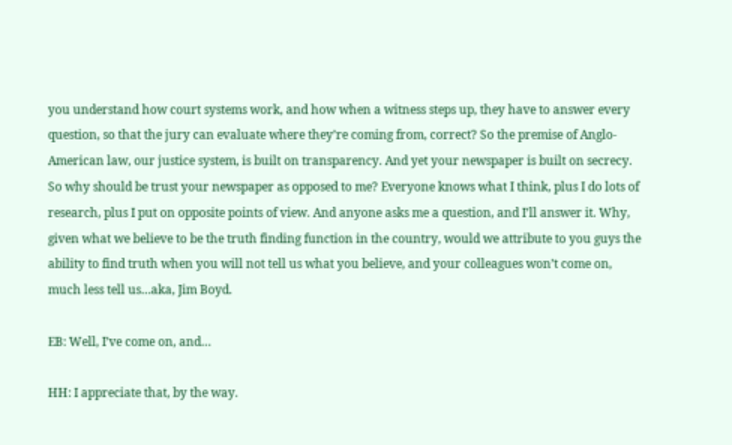you understand how court systems work, and how when a witness steps up, they have to answer every question, so that the jury can evaluate where they’re coming from, correct? So the premise of Anglo-American law, our justice system, is built on transparency. And yet your newspaper is built on secrecy. So why should be trust your newspaper as opposed to me? Everyone knows what I think, plus I do lots of research, plus I put on opposite points of view. And anyone asks me a question, and I’ll answer it. Why, given what we believe to be the truth finding function in the country, would we attribute to you guys the ability to find truth when you will not tell us what you believe, and your colleagues won’t come on, much less tell us…aka, Jim Boyd.

EB: Well, I’ve come on, and…

HH: I appreciate that, by the way.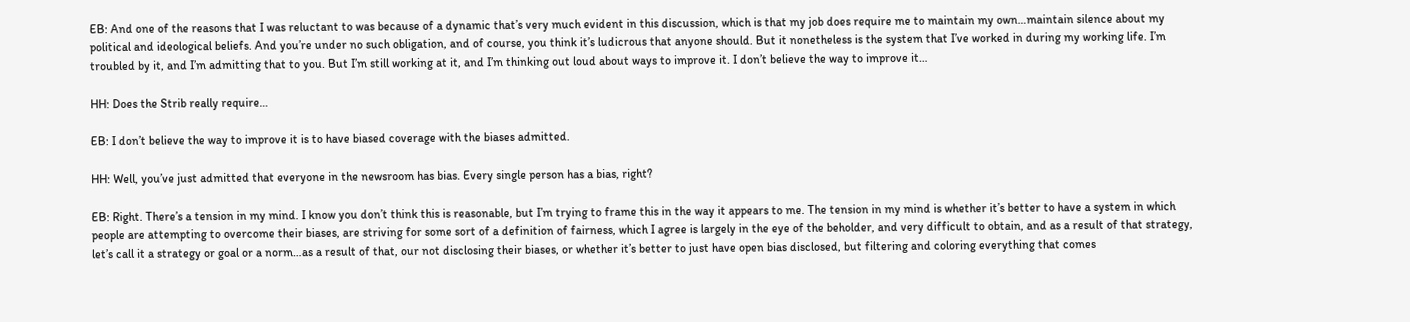EB: And one of the reasons that I was reluctant to was because of a dynamic that’s very much evident in this discussion, which is that my job does require me to maintain my own…maintain silence about my political and ideological beliefs. And you’re under no such obligation, and of course, you think it’s ludicrous that anyone should. But it nonetheless is the system that I’ve worked in during my working life. I’m troubled by it, and I’m admitting that to you. But I’m still working at it, and I’m thinking out loud about ways to improve it. I don’t believe the way to improve it…

HH: Does the Strib really require…

EB: I don’t believe the way to improve it is to have biased coverage with the biases admitted.

HH: Well, you’ve just admitted that everyone in the newsroom has bias. Every single person has a bias, right?

EB: Right. There’s a tension in my mind. I know you don’t think this is reasonable, but I’m trying to frame this in the way it appears to me. The tension in my mind is whether it’s better to have a system in which people are attempting to overcome their biases, are striving for some sort of a definition of fairness, which I agree is largely in the eye of the beholder, and very difficult to obtain, and as a result of that strategy, let’s call it a strategy or goal or a norm…as a result of that, our not disclosing their biases, or whether it’s better to just have open bias disclosed, but filtering and coloring everything that comes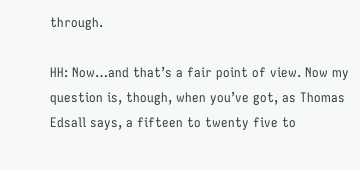through.

HH: Now…and that’s a fair point of view. Now my question is, though, when you’ve got, as Thomas Edsall says, a fifteen to twenty five to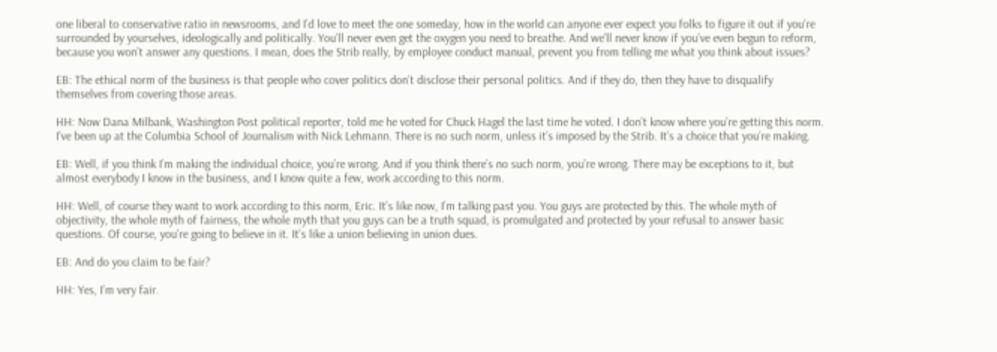one liberal to conservative ratio in newsrooms, and I’d love to meet the one someday, how in the world can anyone ever expect you folks to figure it out if you’re surrounded by yourselves, ideologically and politically. You’ll never even get the oxygen you need to breathe. And we’ll never know if you’ve even begun to reform, because you won’t answer any questions. I mean, does the Strib really, by employee conduct manual, prevent you from telling me what you think about issues?

EB: The ethical norm of the business is that people who cover politics don’t disclose their personal politics. And if they do, then they have to disqualify themselves from covering those areas.

HH: Now Dana Milbank, Washington Post political reporter, told me he voted for Chuck Hagel the last time he voted. I don’t know where you’re getting this norm. I’ve been up at the Columbia School of Journalism with Nick Lehmann. There is no such norm, unless it’s imposed by the Strib. It’s a choice that you’re making.

EB: Well, if you think I’m making the individual choice, you’re wrong. And if you think there’s no such norm, you’re wrong. There may be exceptions to it, but almost everybody I know in the business, and I know quite a few, work according to this norm.

HH: Well, of course they want to work according to this norm, Eric. It’s like now, I’m talking past you. You guys are protected by this. The whole myth of objectivity, the whole myth of fairness, the whole myth that you guys can be a truth squad, is promulgated and protected by your refusal to answer basic questions. Of course, you’re going to believe in it. It’s like a union believing in union dues.

EB: And do you claim to be fair?

HH: Yes, I’m very fair.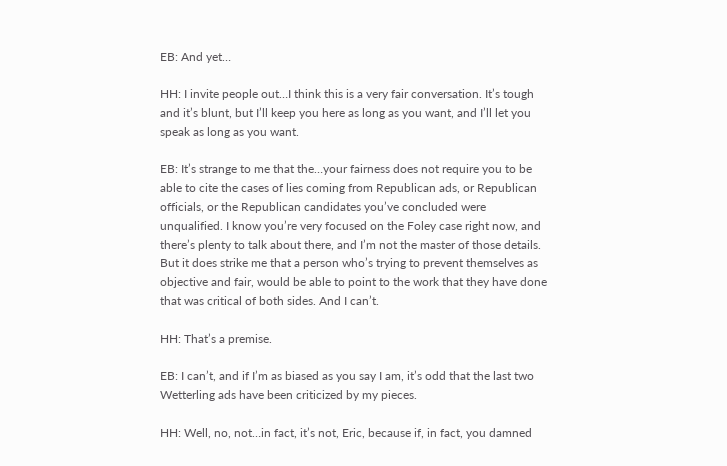EB: And yet…

HH: I invite people out…I think this is a very fair conversation. It’s tough and it’s blunt, but I’ll keep you here as long as you want, and I’ll let you speak as long as you want.

EB: It’s strange to me that the…your fairness does not require you to be able to cite the cases of lies coming from Republican ads, or Republican officials, or the Republican candidates you’ve concluded were unqualified. I know you’re very focused on the Foley case right now, and there’s plenty to talk about there, and I’m not the master of those details. But it does strike me that a person who’s trying to prevent themselves as objective and fair, would be able to point to the work that they have done that was critical of both sides. And I can’t.

HH: That’s a premise.

EB: I can’t, and if I’m as biased as you say I am, it’s odd that the last two Wetterling ads have been criticized by my pieces.

HH: Well, no, not…in fact, it’s not, Eric, because if, in fact, you damned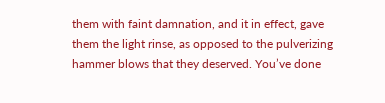them with faint damnation, and it in effect, gave them the light rinse, as opposed to the pulverizing hammer blows that they deserved. You’ve done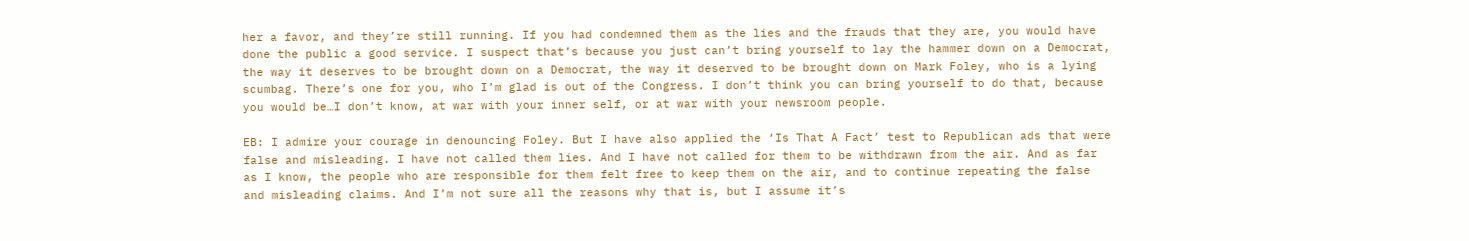her a favor, and they’re still running. If you had condemned them as the lies and the frauds that they are, you would have done the public a good service. I suspect that’s because you just can’t bring yourself to lay the hammer down on a Democrat, the way it deserves to be brought down on a Democrat, the way it deserved to be brought down on Mark Foley, who is a lying scumbag. There’s one for you, who I’m glad is out of the Congress. I don’t think you can bring yourself to do that, because you would be…I don’t know, at war with your inner self, or at war with your newsroom people.

EB: I admire your courage in denouncing Foley. But I have also applied the ‘Is That A Fact’ test to Republican ads that were false and misleading. I have not called them lies. And I have not called for them to be withdrawn from the air. And as far as I know, the people who are responsible for them felt free to keep them on the air, and to continue repeating the false and misleading claims. And I’m not sure all the reasons why that is, but I assume it’s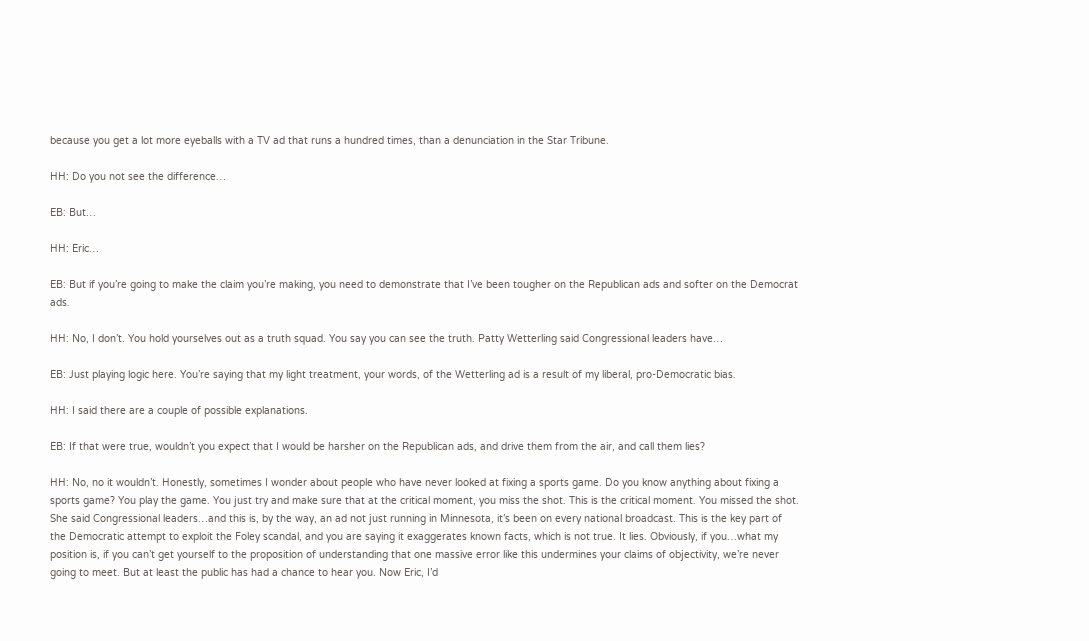because you get a lot more eyeballs with a TV ad that runs a hundred times, than a denunciation in the Star Tribune.

HH: Do you not see the difference…

EB: But…

HH: Eric…

EB: But if you’re going to make the claim you’re making, you need to demonstrate that I’ve been tougher on the Republican ads and softer on the Democrat ads.

HH: No, I don’t. You hold yourselves out as a truth squad. You say you can see the truth. Patty Wetterling said Congressional leaders have…

EB: Just playing logic here. You’re saying that my light treatment, your words, of the Wetterling ad is a result of my liberal, pro-Democratic bias.

HH: I said there are a couple of possible explanations.

EB: If that were true, wouldn’t you expect that I would be harsher on the Republican ads, and drive them from the air, and call them lies?

HH: No, no it wouldn’t. Honestly, sometimes I wonder about people who have never looked at fixing a sports game. Do you know anything about fixing a sports game? You play the game. You just try and make sure that at the critical moment, you miss the shot. This is the critical moment. You missed the shot. She said Congressional leaders…and this is, by the way, an ad not just running in Minnesota, it’s been on every national broadcast. This is the key part of the Democratic attempt to exploit the Foley scandal, and you are saying it exaggerates known facts, which is not true. It lies. Obviously, if you…what my position is, if you can’t get yourself to the proposition of understanding that one massive error like this undermines your claims of objectivity, we’re never going to meet. But at least the public has had a chance to hear you. Now Eric, I’d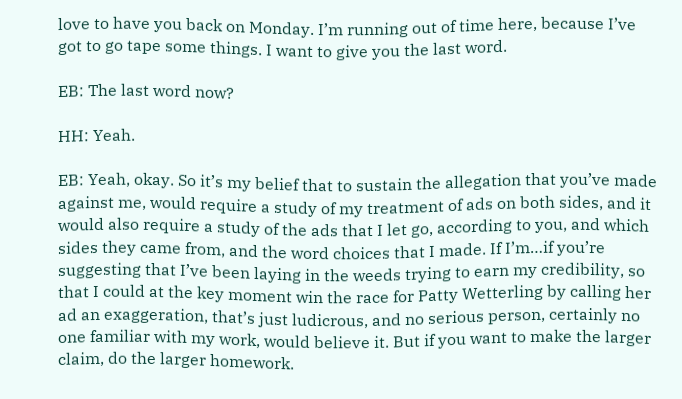love to have you back on Monday. I’m running out of time here, because I’ve got to go tape some things. I want to give you the last word.

EB: The last word now?

HH: Yeah.

EB: Yeah, okay. So it’s my belief that to sustain the allegation that you’ve made against me, would require a study of my treatment of ads on both sides, and it would also require a study of the ads that I let go, according to you, and which sides they came from, and the word choices that I made. If I’m…if you’re suggesting that I’ve been laying in the weeds trying to earn my credibility, so that I could at the key moment win the race for Patty Wetterling by calling her ad an exaggeration, that’s just ludicrous, and no serious person, certainly no one familiar with my work, would believe it. But if you want to make the larger claim, do the larger homework.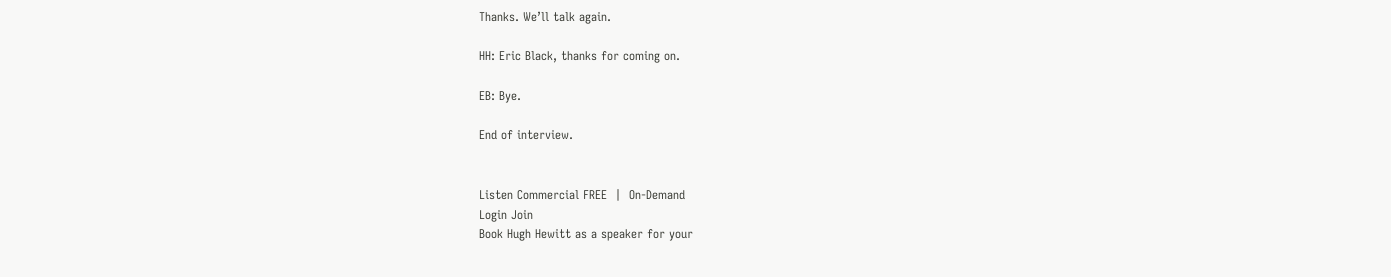Thanks. We’ll talk again.

HH: Eric Black, thanks for coming on.

EB: Bye.

End of interview.


Listen Commercial FREE  |  On-Demand
Login Join
Book Hugh Hewitt as a speaker for your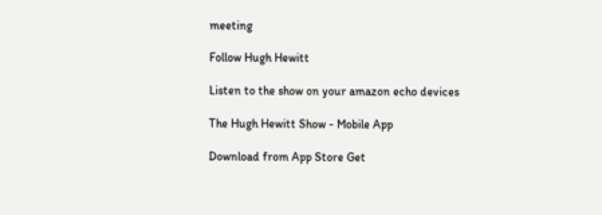meeting

Follow Hugh Hewitt

Listen to the show on your amazon echo devices

The Hugh Hewitt Show - Mobile App

Download from App Store Get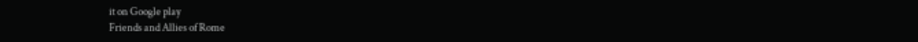it on Google play
Friends and Allies of Rome